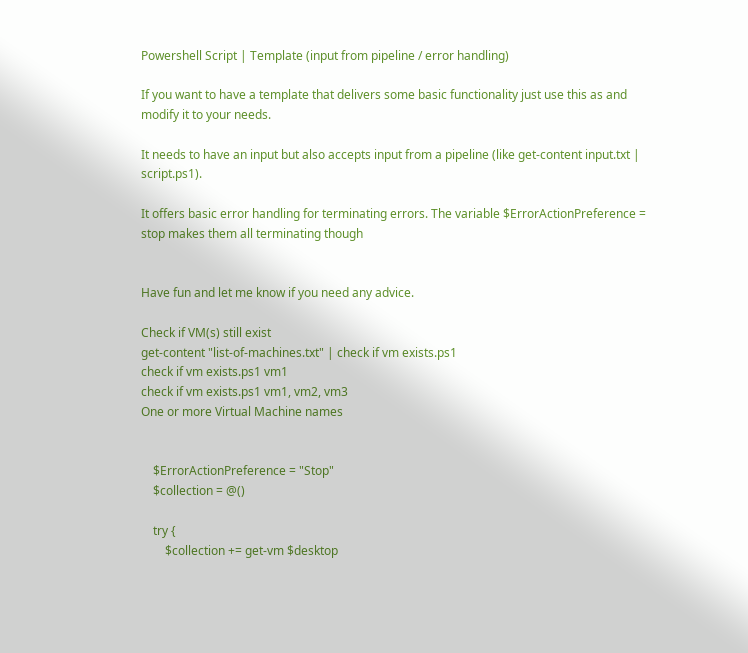Powershell Script | Template (input from pipeline / error handling)

If you want to have a template that delivers some basic functionality just use this as and modify it to your needs.

It needs to have an input but also accepts input from a pipeline (like get-content input.txt | script.ps1).

It offers basic error handling for terminating errors. The variable $ErrorActionPreference = stop makes them all terminating though


Have fun and let me know if you need any advice.

Check if VM(s) still exist
get-content "list-of-machines.txt" | check if vm exists.ps1
check if vm exists.ps1 vm1
check if vm exists.ps1 vm1, vm2, vm3
One or more Virtual Machine names


    $ErrorActionPreference = "Stop"
    $collection = @()

    try {
        $collection += get-vm $desktop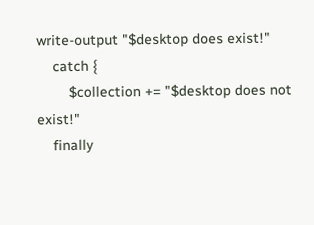write-output "$desktop does exist!"
    catch {
        $collection += "$desktop does not exist!"
    finally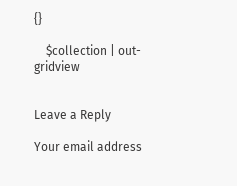{}

    $collection | out-gridview


Leave a Reply

Your email address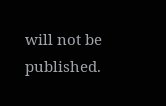will not be published.